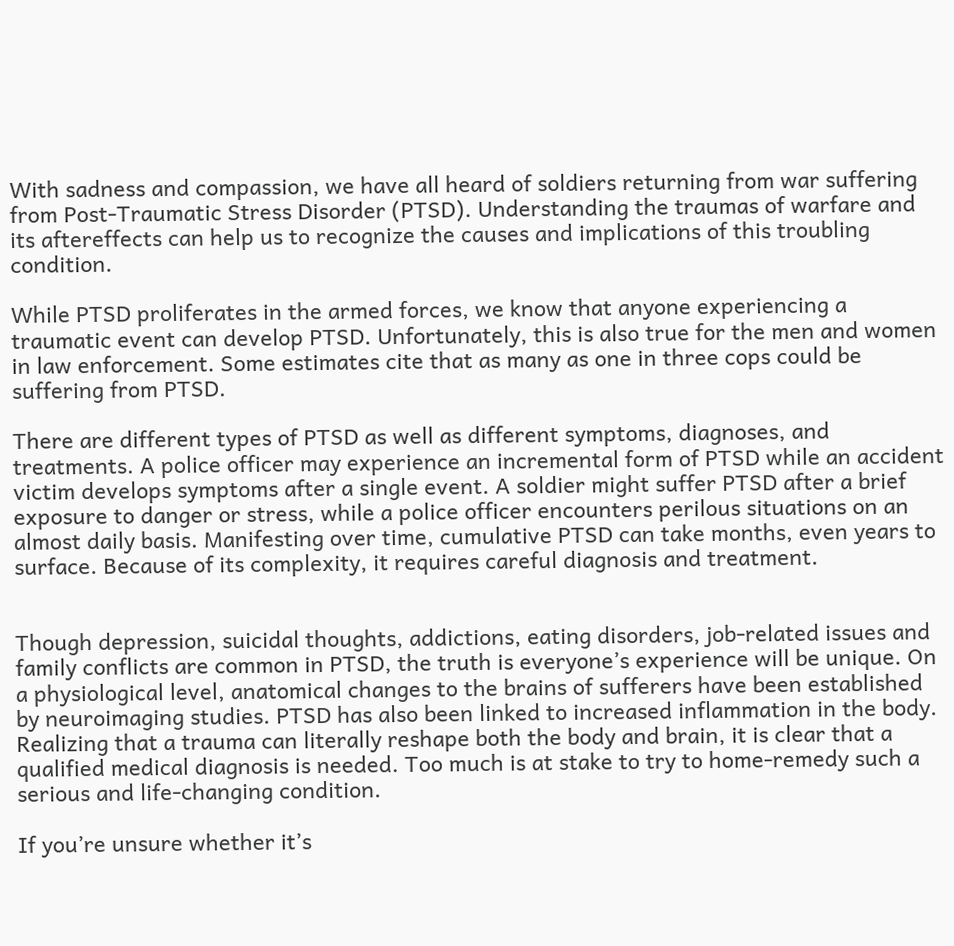With sadness and compassion, we have all heard of soldiers returning from war suffering from Post-Traumatic Stress Disorder (PTSD). Understanding the traumas of warfare and its aftereffects can help us to recognize the causes and implications of this troubling condition.

While PTSD proliferates in the armed forces, we know that anyone experiencing a traumatic event can develop PTSD. Unfortunately, this is also true for the men and women in law enforcement. Some estimates cite that as many as one in three cops could be suffering from PTSD.

There are different types of PTSD as well as different symptoms, diagnoses, and treatments. A police officer may experience an incremental form of PTSD while an accident victim develops symptoms after a single event. A soldier might suffer PTSD after a brief exposure to danger or stress, while a police officer encounters perilous situations on an almost daily basis. Manifesting over time, cumulative PTSD can take months, even years to surface. Because of its complexity, it requires careful diagnosis and treatment.


Though depression, suicidal thoughts, addictions, eating disorders, job-related issues and family conflicts are common in PTSD, the truth is everyone’s experience will be unique. On a physiological level, anatomical changes to the brains of sufferers have been established by neuroimaging studies. PTSD has also been linked to increased inflammation in the body. Realizing that a trauma can literally reshape both the body and brain, it is clear that a qualified medical diagnosis is needed. Too much is at stake to try to home-remedy such a serious and life-changing condition.

If you’re unsure whether it’s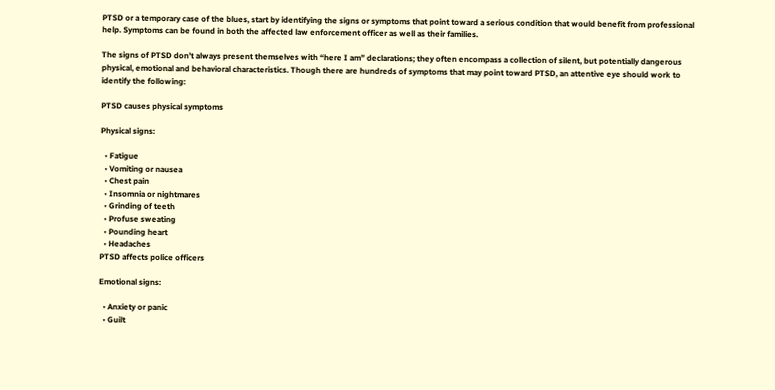PTSD or a temporary case of the blues, start by identifying the signs or symptoms that point toward a serious condition that would benefit from professional help. Symptoms can be found in both the affected law enforcement officer as well as their families.

The signs of PTSD don’t always present themselves with “here I am” declarations; they often encompass a collection of silent, but potentially dangerous physical, emotional and behavioral characteristics. Though there are hundreds of symptoms that may point toward PTSD, an attentive eye should work to identify the following:

PTSD causes physical symptoms

Physical signs:

  • Fatigue
  • Vomiting or nausea
  • Chest pain
  • Insomnia or nightmares
  • Grinding of teeth
  • Profuse sweating
  • Pounding heart
  • Headaches
PTSD affects police officers

Emotional signs:

  • Anxiety or panic
  • Guilt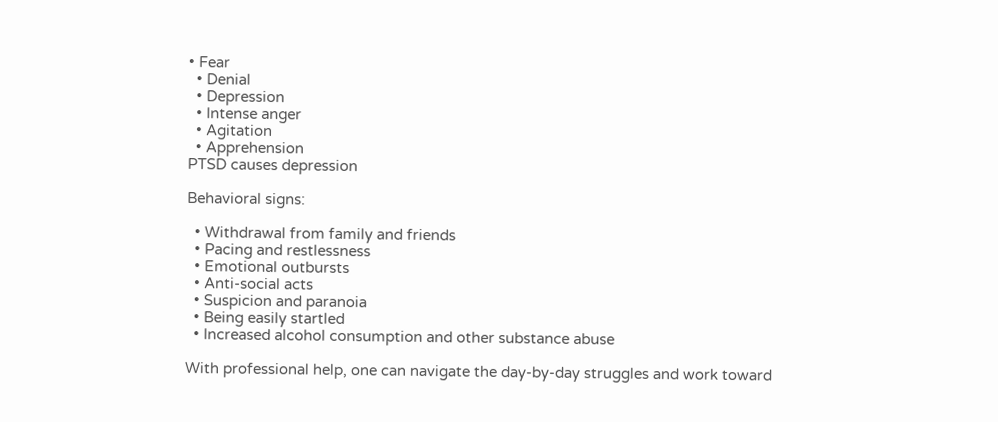• Fear
  • Denial
  • Depression
  • Intense anger
  • Agitation
  • Apprehension
PTSD causes depression

Behavioral signs:

  • Withdrawal from family and friends
  • Pacing and restlessness
  • Emotional outbursts
  • Anti-social acts
  • Suspicion and paranoia
  • Being easily startled
  • Increased alcohol consumption and other substance abuse

With professional help, one can navigate the day-by-day struggles and work toward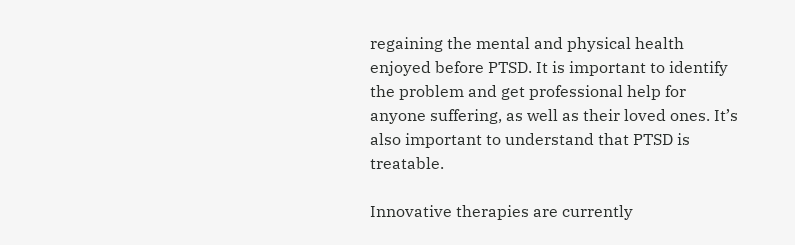regaining the mental and physical health enjoyed before PTSD. It is important to identify the problem and get professional help for anyone suffering, as well as their loved ones. It’s also important to understand that PTSD is treatable.

Innovative therapies are currently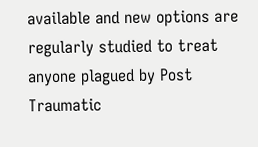available and new options are regularly studied to treat anyone plagued by Post Traumatic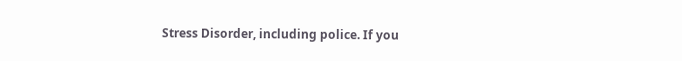Stress Disorder, including police. If you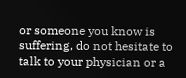or someone you know is suffering, do not hesitate to talk to your physician or a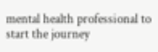mental health professional to start the journey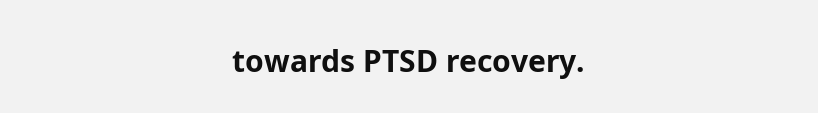towards PTSD recovery.